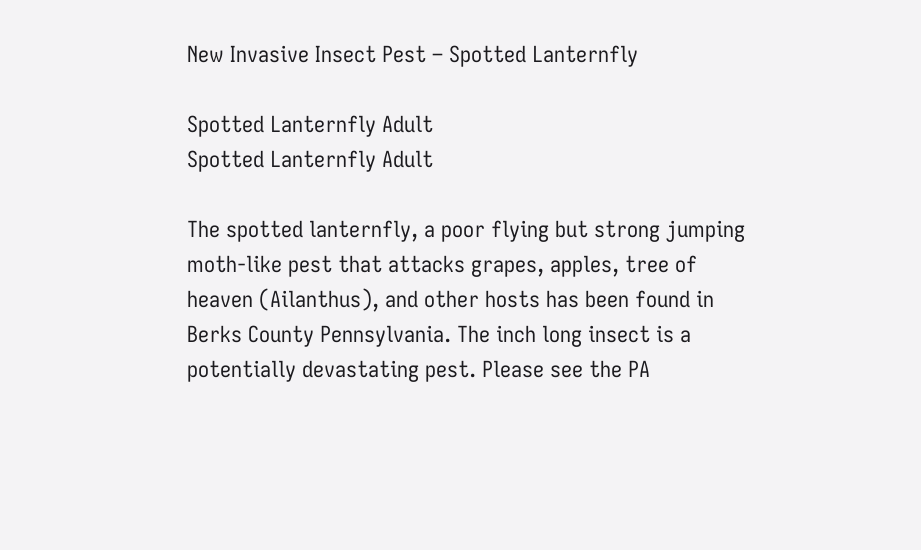New Invasive Insect Pest – Spotted Lanternfly

Spotted Lanternfly Adult
Spotted Lanternfly Adult

The spotted lanternfly, a poor flying but strong jumping moth-like pest that attacks grapes, apples, tree of heaven (Ailanthus), and other hosts has been found in Berks County Pennsylvania. The inch long insect is a potentially devastating pest. Please see the PA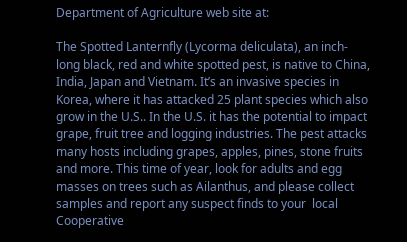Department of Agriculture web site at:

The Spotted Lanternfly (Lycorma deliculata), an inch-long black, red and white spotted pest, is native to China, India, Japan and Vietnam. It’s an invasive species in Korea, where it has attacked 25 plant species which also grow in the U.S.. In the U.S. it has the potential to impact grape, fruit tree and logging industries. The pest attacks many hosts including grapes, apples, pines, stone fruits and more. This time of year, look for adults and egg masses on trees such as Ailanthus, and please collect samples and report any suspect finds to your  local Cooperative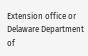Extension office or Delaware Department of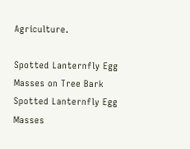Agriculture.

Spotted Lanternfly Egg Masses on Tree Bark
Spotted Lanternfly Egg Masses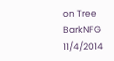on Tree BarkNFG 11/4/2014